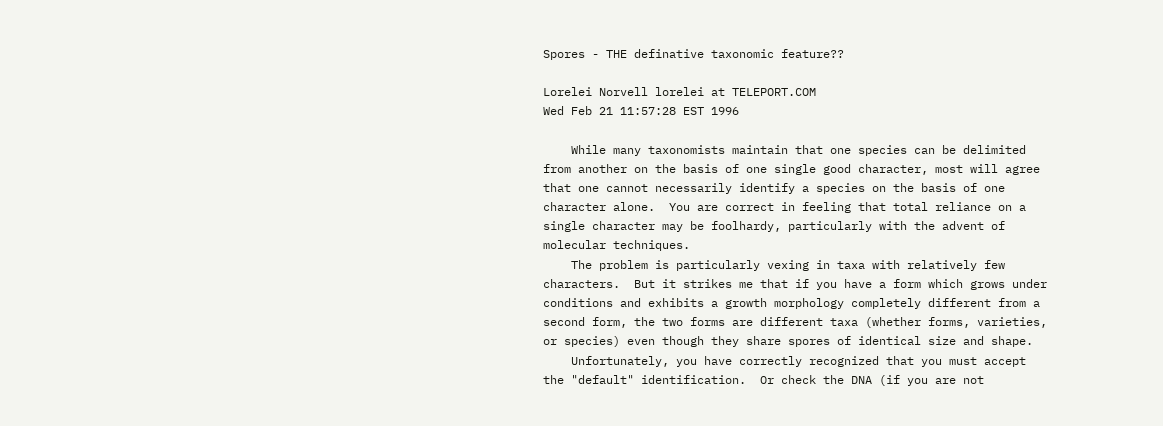Spores - THE definative taxonomic feature??

Lorelei Norvell lorelei at TELEPORT.COM
Wed Feb 21 11:57:28 EST 1996

    While many taxonomists maintain that one species can be delimited
from another on the basis of one single good character, most will agree
that one cannot necessarily identify a species on the basis of one
character alone.  You are correct in feeling that total reliance on a
single character may be foolhardy, particularly with the advent of
molecular techniques.
    The problem is particularly vexing in taxa with relatively few
characters.  But it strikes me that if you have a form which grows under
conditions and exhibits a growth morphology completely different from a
second form, the two forms are different taxa (whether forms, varieties,
or species) even though they share spores of identical size and shape.
    Unfortunately, you have correctly recognized that you must accept
the "default" identification.  Or check the DNA (if you are not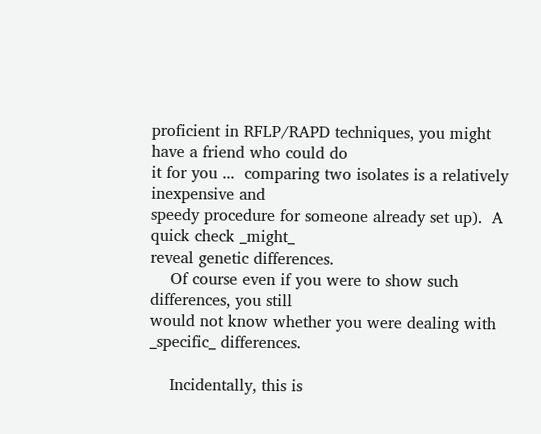proficient in RFLP/RAPD techniques, you might have a friend who could do
it for you ...  comparing two isolates is a relatively inexpensive and
speedy procedure for someone already set up).  A quick check _might_
reveal genetic differences.
    Of course even if you were to show such differences, you still
would not know whether you were dealing with _specific_ differences.

    Incidentally, this is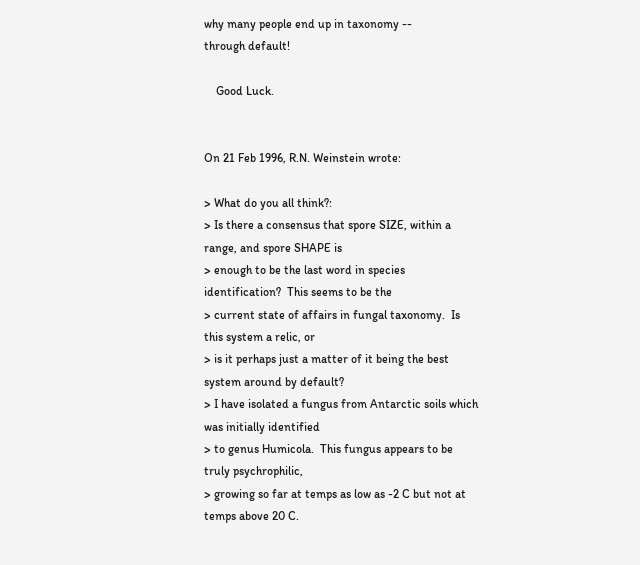why many people end up in taxonomy --
through default!

    Good Luck.


On 21 Feb 1996, R.N. Weinstein wrote:

> What do you all think?:
> Is there a consensus that spore SIZE, within a range, and spore SHAPE is
> enough to be the last word in species identification?  This seems to be the
> current state of affairs in fungal taxonomy.  Is this system a relic, or
> is it perhaps just a matter of it being the best system around by default?
> I have isolated a fungus from Antarctic soils which was initially identified
> to genus Humicola.  This fungus appears to be truly psychrophilic,
> growing so far at temps as low as -2 C but not at temps above 20 C.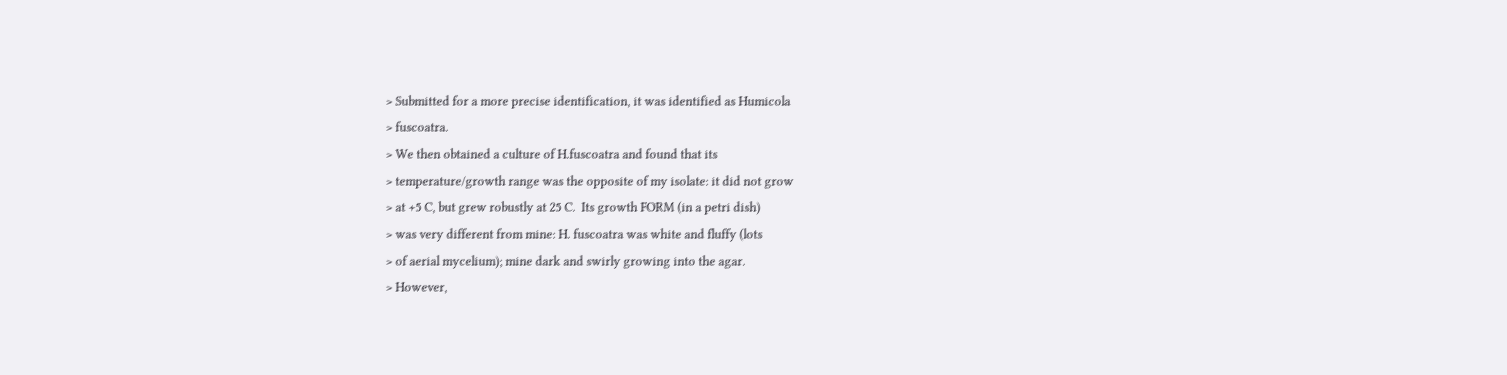> Submitted for a more precise identification, it was identified as Humicola
> fuscoatra.
> We then obtained a culture of H.fuscoatra and found that its
> temperature/growth range was the opposite of my isolate: it did not grow
> at +5 C, but grew robustly at 25 C.  Its growth FORM (in a petri dish)
> was very different from mine: H. fuscoatra was white and fluffy (lots
> of aerial mycelium); mine dark and swirly growing into the agar.
> However,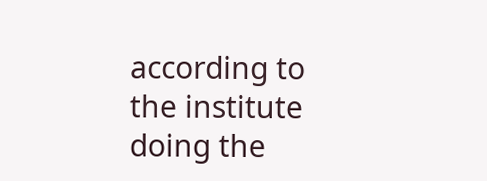according to the institute doing the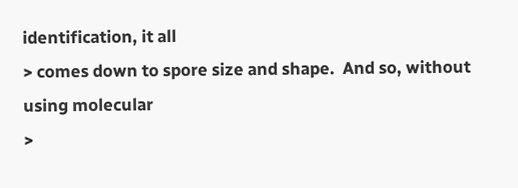identification, it all
> comes down to spore size and shape.  And so, without using molecular
>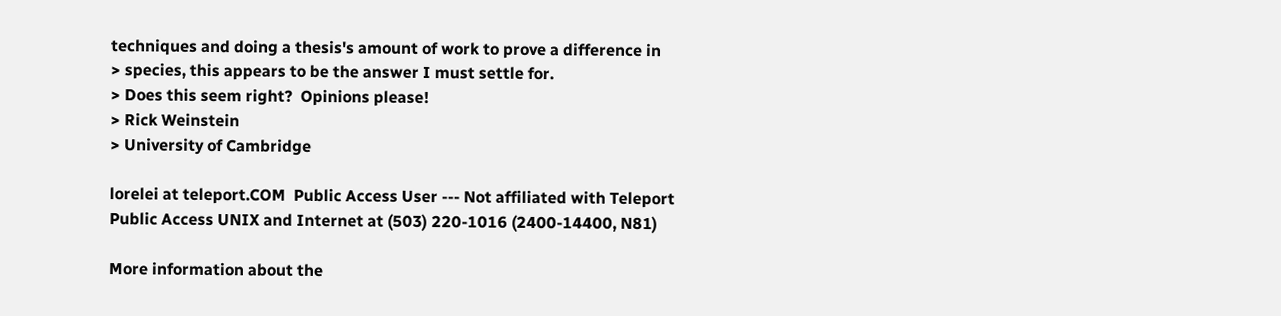techniques and doing a thesis's amount of work to prove a difference in
> species, this appears to be the answer I must settle for.
> Does this seem right?  Opinions please!
> Rick Weinstein
> University of Cambridge

lorelei at teleport.COM  Public Access User --- Not affiliated with Teleport
Public Access UNIX and Internet at (503) 220-1016 (2400-14400, N81)

More information about the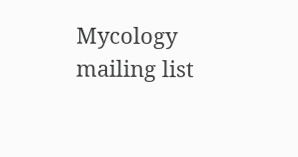Mycology mailing list